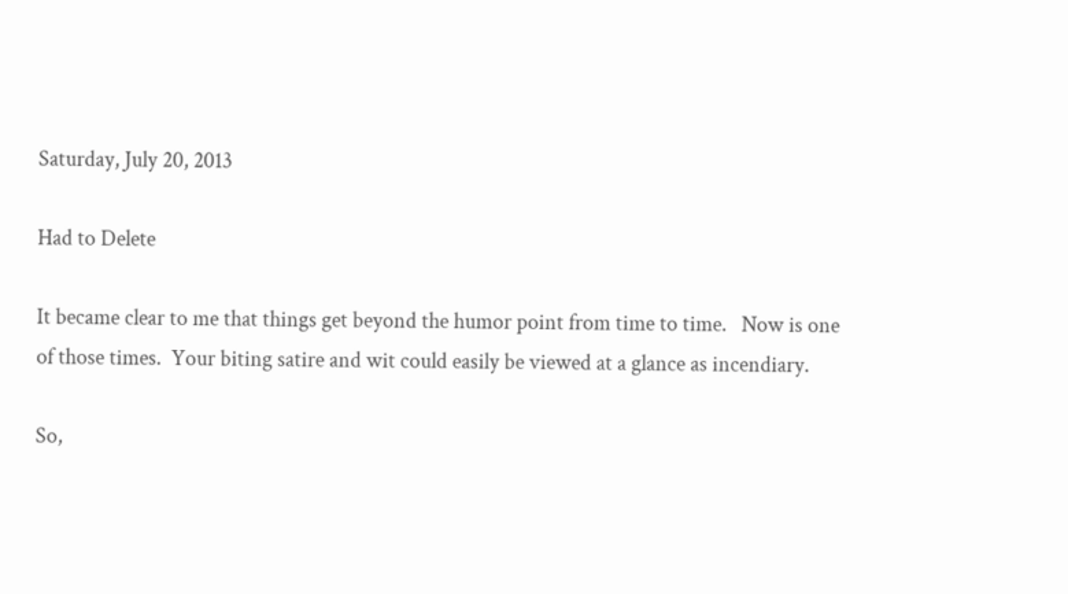Saturday, July 20, 2013

Had to Delete

It became clear to me that things get beyond the humor point from time to time.   Now is one of those times.  Your biting satire and wit could easily be viewed at a glance as incendiary.

So,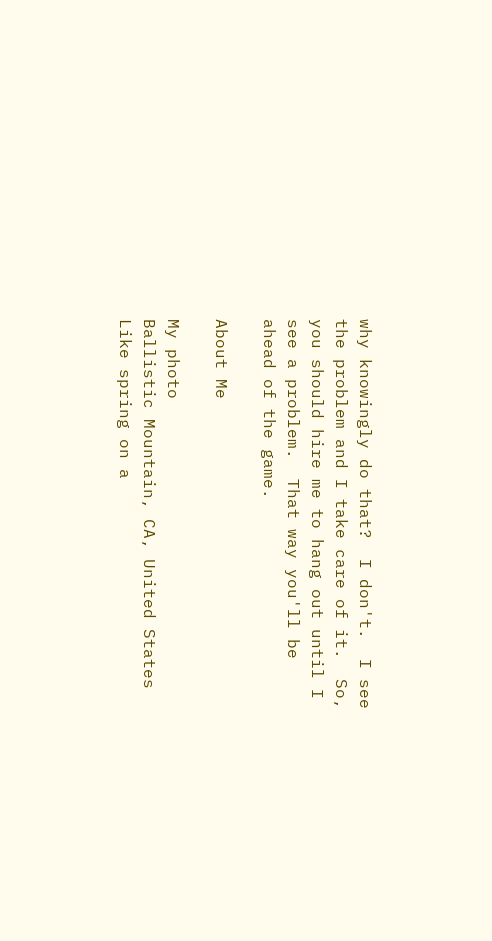why knowingly do that?  I don't.  I see the problem and I take care of it.  So, you should hire me to hang out until I see a problem.  That way you'll be ahead of the game.

About Me

My photo
Ballistic Mountain, CA, United States
Like spring on a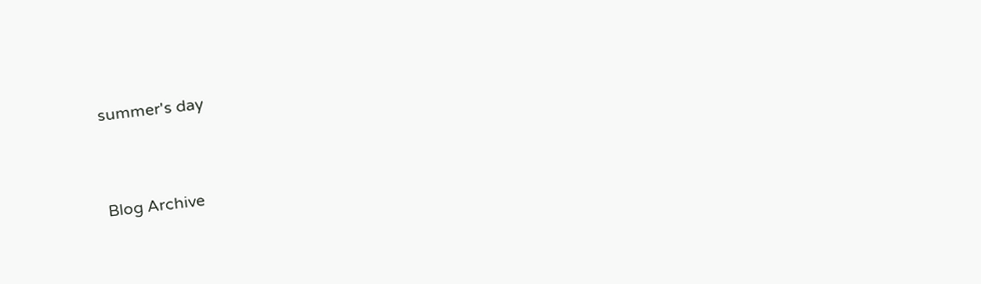summer's day


Blog Archive